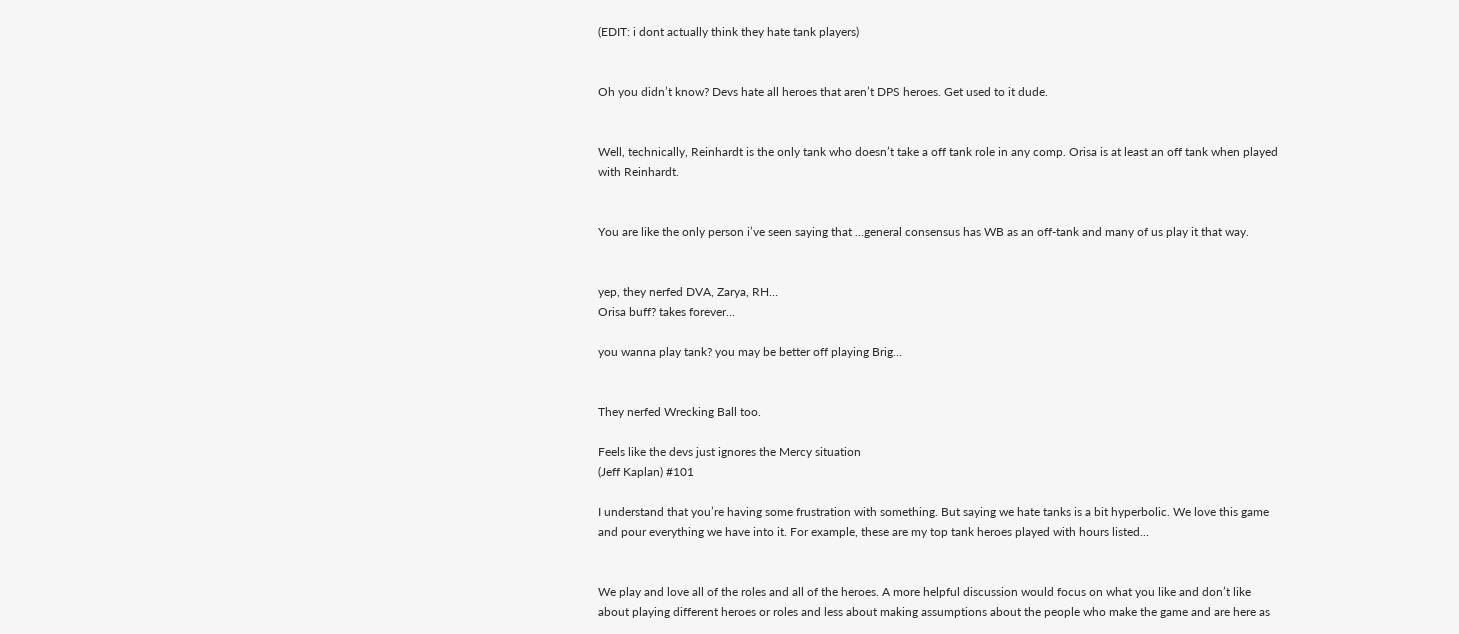(EDIT: i dont actually think they hate tank players)


Oh you didn’t know? Devs hate all heroes that aren’t DPS heroes. Get used to it dude.


Well, technically, Reinhardt is the only tank who doesn’t take a off tank role in any comp. Orisa is at least an off tank when played with Reinhardt.


You are like the only person i’ve seen saying that …general consensus has WB as an off-tank and many of us play it that way.


yep, they nerfed DVA, Zarya, RH…
Orisa buff? takes forever…

you wanna play tank? you may be better off playing Brig…


They nerfed Wrecking Ball too.

Feels like the devs just ignores the Mercy situation
(Jeff Kaplan) #101

I understand that you’re having some frustration with something. But saying we hate tanks is a bit hyperbolic. We love this game and pour everything we have into it. For example, these are my top tank heroes played with hours listed…


We play and love all of the roles and all of the heroes. A more helpful discussion would focus on what you like and don’t like about playing different heroes or roles and less about making assumptions about the people who make the game and are here as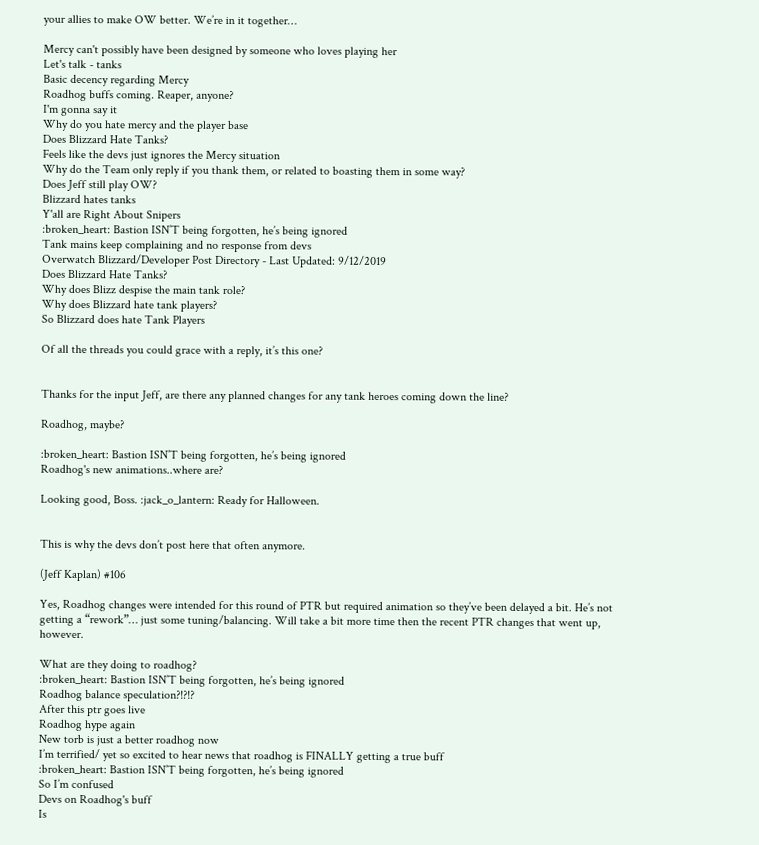your allies to make OW better. We’re in it together…

Mercy can't possibly have been designed by someone who loves playing her
Let's talk - tanks
Basic decency regarding Mercy
Roadhog buffs coming. Reaper, anyone?
I'm gonna say it
Why do you hate mercy and the player base
Does Blizzard Hate Tanks?
Feels like the devs just ignores the Mercy situation
Why do the Team only reply if you thank them, or related to boasting them in some way?
Does Jeff still play OW?
Blizzard hates tanks
Y'all are Right About Snipers
:broken_heart: Bastion ISN’T being forgotten, he’s being ignored
Tank mains keep complaining and no response from devs
Overwatch Blizzard/Developer Post Directory - Last Updated: 9/12/2019
Does Blizzard Hate Tanks?
Why does Blizz despise the main tank role?
Why does Blizzard hate tank players?
So Blizzard does hate Tank Players

Of all the threads you could grace with a reply, it’s this one?


Thanks for the input Jeff, are there any planned changes for any tank heroes coming down the line?

Roadhog, maybe?

:broken_heart: Bastion ISN’T being forgotten, he’s being ignored
Roadhog's new animations..where are?

Looking good, Boss. :jack_o_lantern: Ready for Halloween.


This is why the devs don’t post here that often anymore.

(Jeff Kaplan) #106

Yes, Roadhog changes were intended for this round of PTR but required animation so they’ve been delayed a bit. He’s not getting a “rework”… just some tuning/balancing. Will take a bit more time then the recent PTR changes that went up, however.

What are they doing to roadhog?
:broken_heart: Bastion ISN’T being forgotten, he’s being ignored
Roadhog balance speculation?!?!?
After this ptr goes live
Roadhog hype again
New torb is just a better roadhog now
I’m terrified/ yet so excited to hear news that roadhog is FINALLY getting a true buff
:broken_heart: Bastion ISN’T being forgotten, he’s being ignored
So I’m confused
Devs on Roadhog's buff
Is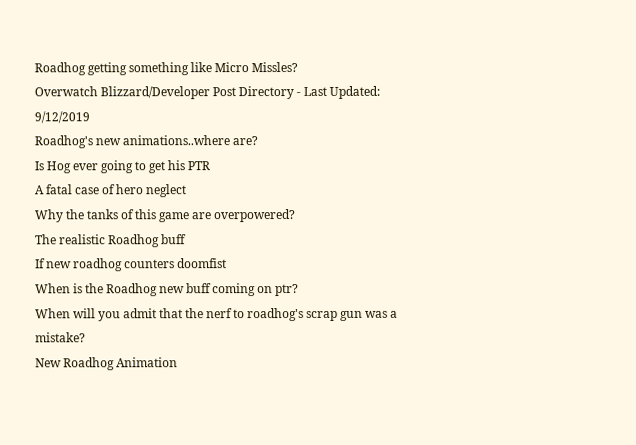Roadhog getting something like Micro Missles?
Overwatch Blizzard/Developer Post Directory - Last Updated: 9/12/2019
Roadhog's new animations..where are?
Is Hog ever going to get his PTR
A fatal case of hero neglect
Why the tanks of this game are overpowered?
The realistic Roadhog buff
If new roadhog counters doomfist
When is the Roadhog new buff coming on ptr?
When will you admit that the nerf to roadhog's scrap gun was a mistake?
New Roadhog Animation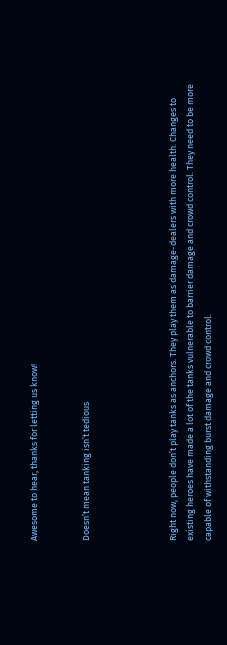Awesome to hear, thanks for letting us know!


Doesn’t mean tanking isn’t tedious




Right now, people don’t play tanks as anchors. They play them as damage-dealers with more health. Changes to existing heroes have made a lot of the tanks vulnerable to barrier damage and crowd control. They need to be more capable of withstanding burst damage and crowd control.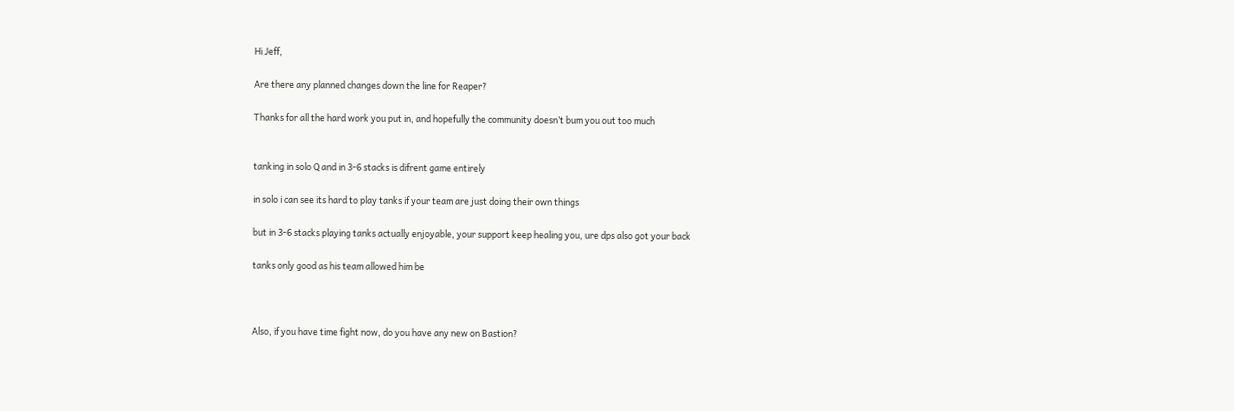Hi Jeff,

Are there any planned changes down the line for Reaper?

Thanks for all the hard work you put in, and hopefully the community doesn’t bum you out too much


tanking in solo Q and in 3-6 stacks is difrent game entirely

in solo i can see its hard to play tanks if your team are just doing their own things

but in 3-6 stacks playing tanks actually enjoyable, your support keep healing you, ure dps also got your back

tanks only good as his team allowed him be



Also, if you have time fight now, do you have any new on Bastion?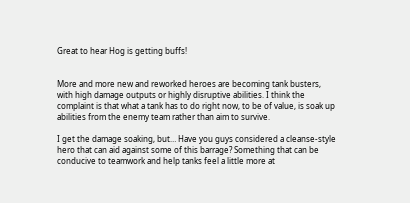Great to hear Hog is getting buffs!


More and more new and reworked heroes are becoming tank busters, with high damage outputs or highly disruptive abilities. I think the complaint is that what a tank has to do right now, to be of value, is soak up abilities from the enemy team rather than aim to survive.

I get the damage soaking, but… Have you guys considered a cleanse-style hero that can aid against some of this barrage? Something that can be conducive to teamwork and help tanks feel a little more at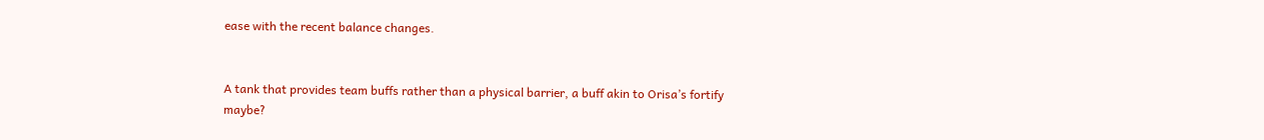ease with the recent balance changes.


A tank that provides team buffs rather than a physical barrier, a buff akin to Orisa’s fortify maybe?